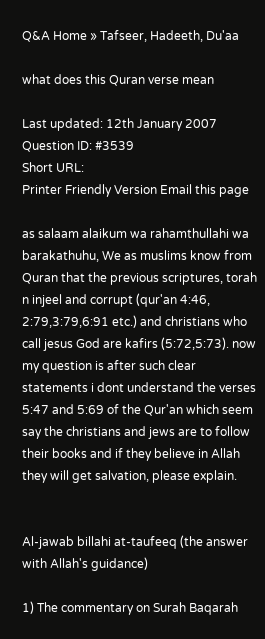Q&A Home » Tafseer, Hadeeth, Du'aa

what does this Quran verse mean

Last updated: 12th January 2007
Question ID: #3539
Short URL:
Printer Friendly Version Email this page

as salaam alaikum wa rahamthullahi wa barakathuhu, We as muslims know from Quran that the previous scriptures, torah n injeel and corrupt (qur'an 4:46, 2:79,3:79,6:91 etc.) and christians who call jesus God are kafirs (5:72,5:73). now my question is after such clear statements i dont understand the verses 5:47 and 5:69 of the Qur'an which seem say the christians and jews are to follow their books and if they believe in Allah they will get salvation, please explain.


Al-jawab billahi at-taufeeq (the answer with Allah's guidance)

1) The commentary on Surah Baqarah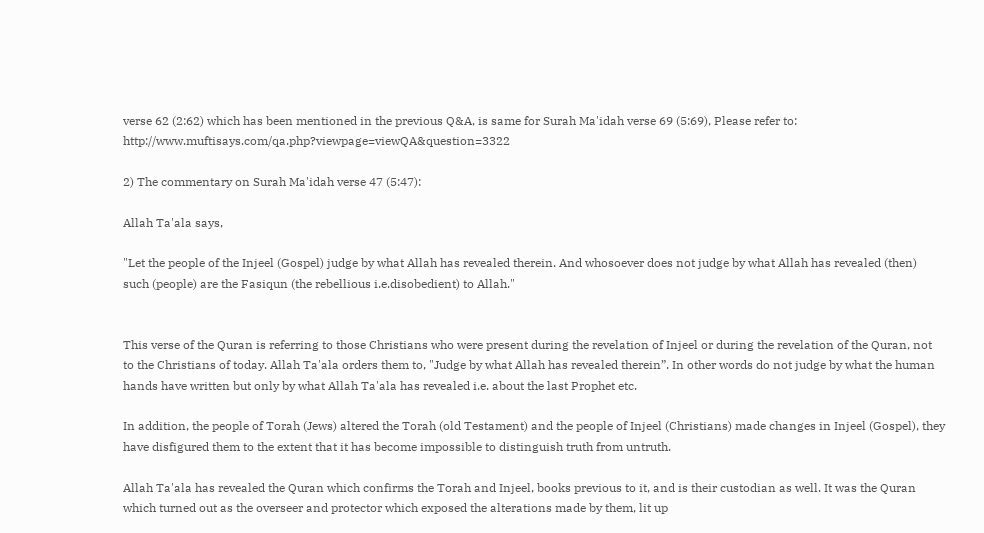verse 62 (2:62) which has been mentioned in the previous Q&A, is same for Surah Ma'idah verse 69 (5:69), Please refer to: http://www.muftisays.com/qa.php?viewpage=viewQA&question=3322

2) The commentary on Surah Ma'idah verse 47 (5:47):

Allah Ta'ala says,

"Let the people of the Injeel (Gospel) judge by what Allah has revealed therein. And whosoever does not judge by what Allah has revealed (then) such (people) are the Fasiqun (the rebellious i.e.disobedient) to Allah."


This verse of the Quran is referring to those Christians who were present during the revelation of Injeel or during the revelation of the Quran, not to the Christians of today. Allah Ta'ala orders them to, "Judge by what Allah has revealed therein”. In other words do not judge by what the human hands have written but only by what Allah Ta'ala has revealed i.e. about the last Prophet etc.

In addition, the people of Torah (Jews) altered the Torah (old Testament) and the people of Injeel (Christians) made changes in Injeel (Gospel), they have disfigured them to the extent that it has become impossible to distinguish truth from untruth.

Allah Ta'ala has revealed the Quran which confirms the Torah and Injeel, books previous to it, and is their custodian as well. It was the Quran which turned out as the overseer and protector which exposed the alterations made by them, lit up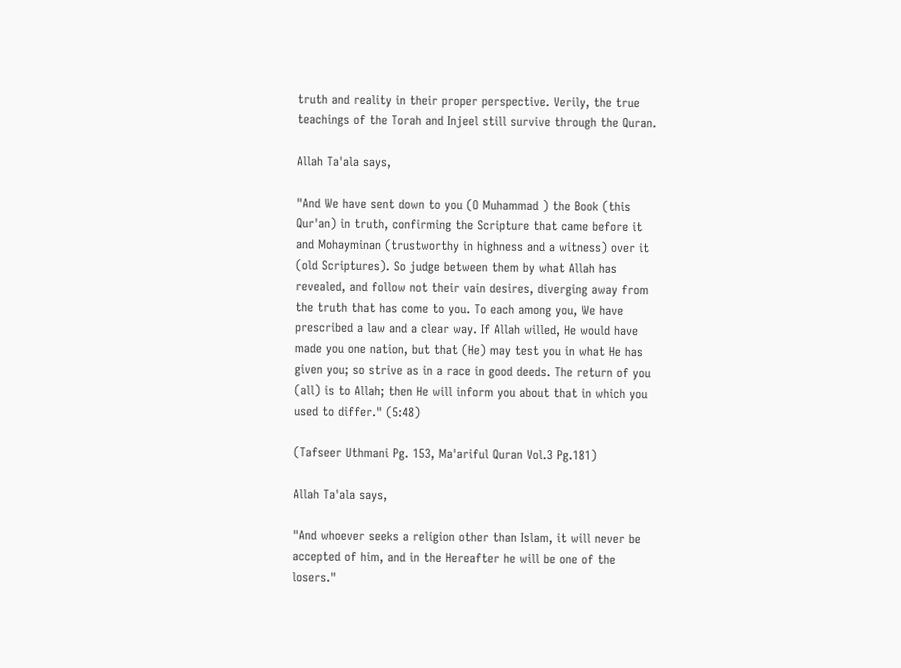truth and reality in their proper perspective. Verily, the true teachings of the Torah and Injeel still survive through the Quran.

Allah Ta'ala says,

"And We have sent down to you (O Muhammad ) the Book (this Qur'an) in truth, confirming the Scripture that came before it and Mohayminan (trustworthy in highness and a witness) over it (old Scriptures). So judge between them by what Allah has revealed, and follow not their vain desires, diverging away from the truth that has come to you. To each among you, We have prescribed a law and a clear way. If Allah willed, He would have made you one nation, but that (He) may test you in what He has given you; so strive as in a race in good deeds. The return of you (all) is to Allah; then He will inform you about that in which you used to differ." (5:48)

(Tafseer Uthmani Pg. 153, Ma'ariful Quran Vol.3 Pg.181)

Allah Ta'ala says,

"And whoever seeks a religion other than Islam, it will never be accepted of him, and in the Hereafter he will be one of the losers."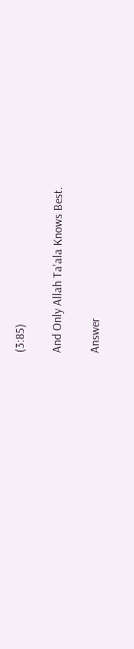(3:85)

And Only Allah Ta'ala Knows Best.

Answer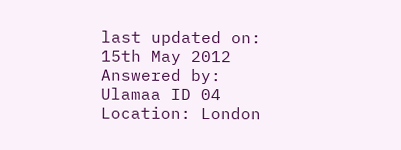last updated on:
15th May 2012
Answered by:
Ulamaa ID 04
Location: London